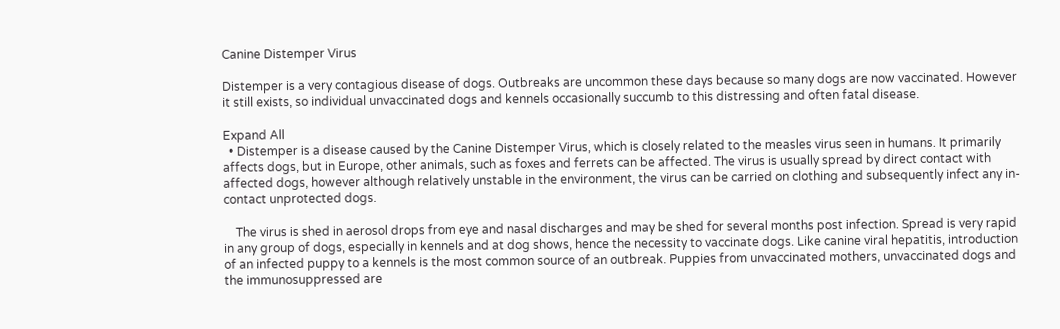Canine Distemper Virus

Distemper is a very contagious disease of dogs. Outbreaks are uncommon these days because so many dogs are now vaccinated. However it still exists, so individual unvaccinated dogs and kennels occasionally succumb to this distressing and often fatal disease.

Expand All
  • Distemper is a disease caused by the Canine Distemper Virus, which is closely related to the measles virus seen in humans. It primarily affects dogs, but in Europe, other animals, such as foxes and ferrets can be affected. The virus is usually spread by direct contact with affected dogs, however although relatively unstable in the environment, the virus can be carried on clothing and subsequently infect any in-contact unprotected dogs.

    The virus is shed in aerosol drops from eye and nasal discharges and may be shed for several months post infection. Spread is very rapid in any group of dogs, especially in kennels and at dog shows, hence the necessity to vaccinate dogs. Like canine viral hepatitis, introduction of an infected puppy to a kennels is the most common source of an outbreak. Puppies from unvaccinated mothers, unvaccinated dogs and the immunosuppressed are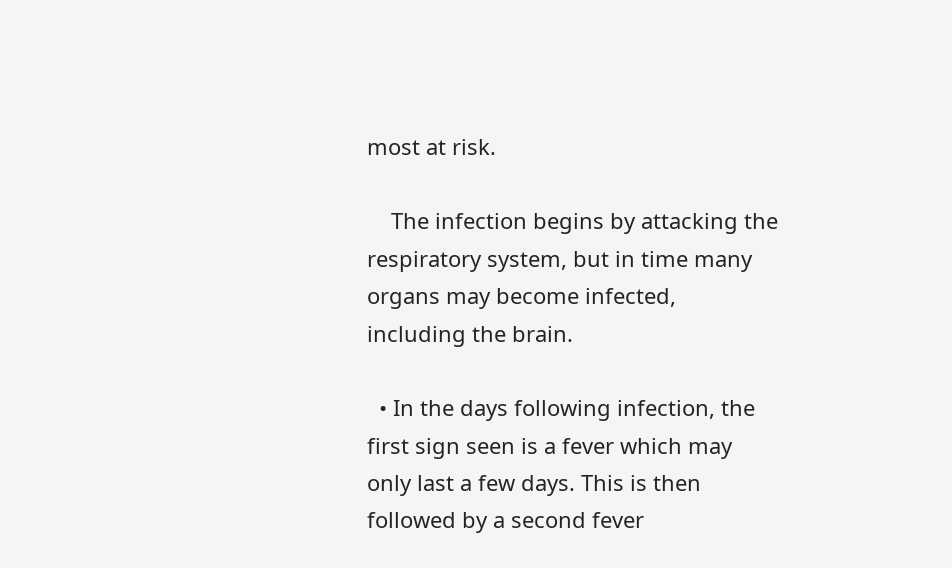most at risk.

    The infection begins by attacking the respiratory system, but in time many organs may become infected, including the brain.

  • In the days following infection, the first sign seen is a fever which may only last a few days. This is then followed by a second fever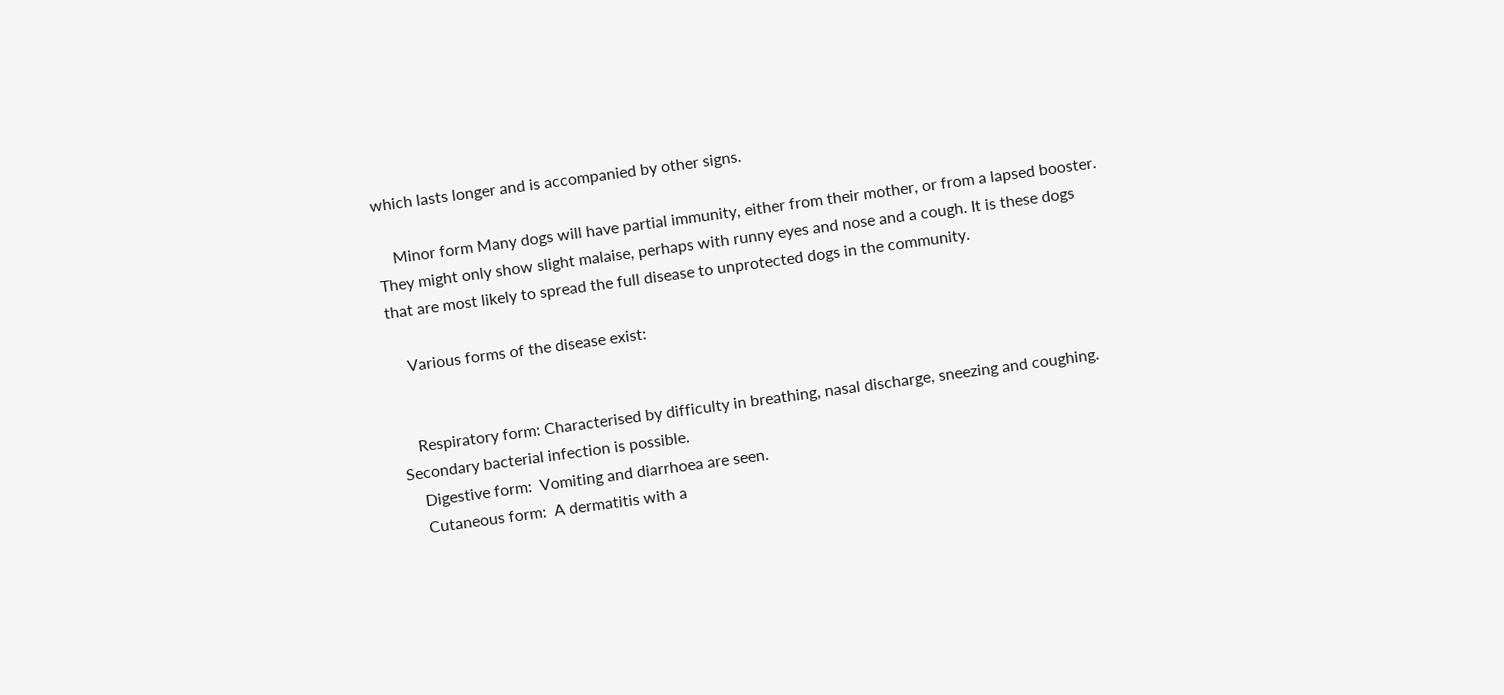which lasts longer and is accompanied by other signs.

    Minor form Many dogs will have partial immunity, either from their mother, or from a lapsed booster. They might only show slight malaise, perhaps with runny eyes and nose and a cough. It is these dogs that are most likely to spread the full disease to unprotected dogs in the community.

    Various forms of the disease exist:


    Respiratory form: Characterised by difficulty in breathing, nasal discharge, sneezing and coughing. Secondary bacterial infection is possible.
    Digestive form:  Vomiting and diarrhoea are seen.
    Cutaneous form:  A dermatitis with a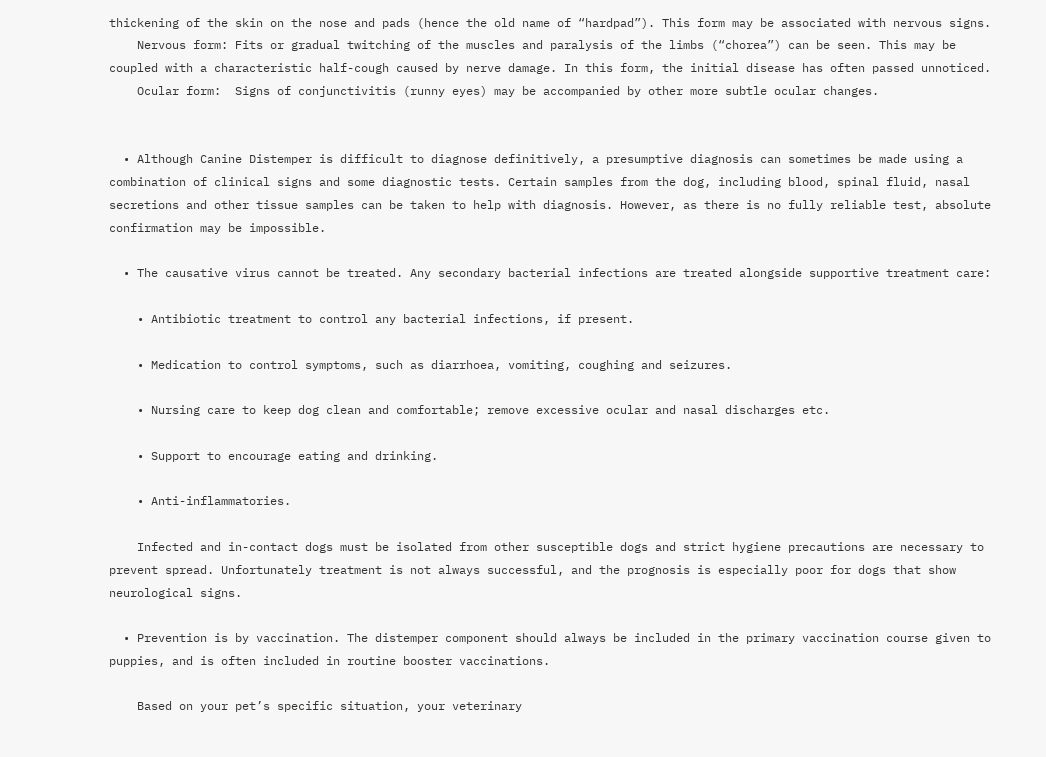thickening of the skin on the nose and pads (hence the old name of “hardpad”). This form may be associated with nervous signs.
    Nervous form: Fits or gradual twitching of the muscles and paralysis of the limbs (“chorea”) can be seen. This may be coupled with a characteristic half-cough caused by nerve damage. In this form, the initial disease has often passed unnoticed.
    Ocular form:  Signs of conjunctivitis (runny eyes) may be accompanied by other more subtle ocular changes.


  • Although Canine Distemper is difficult to diagnose definitively, a presumptive diagnosis can sometimes be made using a combination of clinical signs and some diagnostic tests. Certain samples from the dog, including blood, spinal fluid, nasal secretions and other tissue samples can be taken to help with diagnosis. However, as there is no fully reliable test, absolute confirmation may be impossible.

  • The causative virus cannot be treated. Any secondary bacterial infections are treated alongside supportive treatment care:

    • Antibiotic treatment to control any bacterial infections, if present.

    • Medication to control symptoms, such as diarrhoea, vomiting, coughing and seizures.

    • Nursing care to keep dog clean and comfortable; remove excessive ocular and nasal discharges etc.

    • Support to encourage eating and drinking.

    • Anti-inflammatories.

    Infected and in-contact dogs must be isolated from other susceptible dogs and strict hygiene precautions are necessary to prevent spread. Unfortunately treatment is not always successful, and the prognosis is especially poor for dogs that show neurological signs.

  • Prevention is by vaccination. The distemper component should always be included in the primary vaccination course given to puppies, and is often included in routine booster vaccinations.

    Based on your pet’s specific situation, your veterinary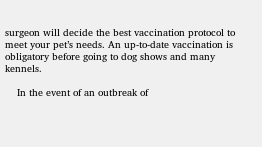surgeon will decide the best vaccination protocol to meet your pet’s needs. An up-to-date vaccination is obligatory before going to dog shows and many kennels.

    In the event of an outbreak of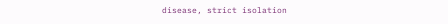disease, strict isolation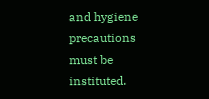and hygiene precautions must be instituted.